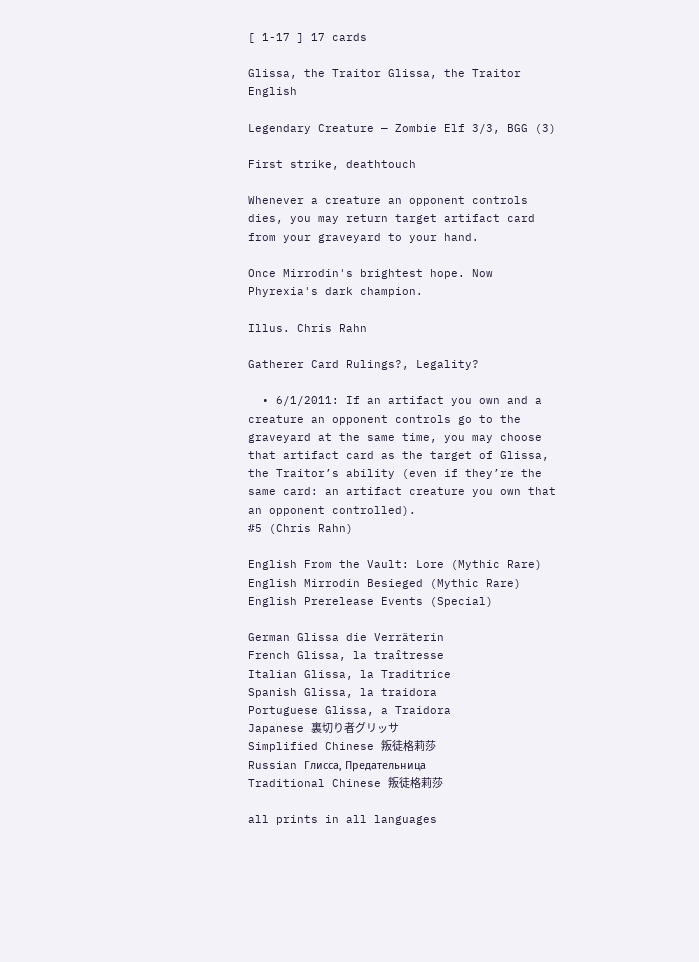[ 1-17 ] 17 cards

Glissa, the Traitor Glissa, the Traitor English

Legendary Creature — Zombie Elf 3/3, BGG (3)

First strike, deathtouch

Whenever a creature an opponent controls dies, you may return target artifact card from your graveyard to your hand.

Once Mirrodin's brightest hope. Now Phyrexia's dark champion.

Illus. Chris Rahn

Gatherer Card Rulings?, Legality?

  • 6/1/2011: If an artifact you own and a creature an opponent controls go to the graveyard at the same time, you may choose that artifact card as the target of Glissa, the Traitor’s ability (even if they’re the same card: an artifact creature you own that an opponent controlled).
#5 (Chris Rahn)

English From the Vault: Lore (Mythic Rare)
English Mirrodin Besieged (Mythic Rare)
English Prerelease Events (Special)

German Glissa die Verräterin
French Glissa, la traîtresse
Italian Glissa, la Traditrice
Spanish Glissa, la traidora
Portuguese Glissa, a Traidora
Japanese 裏切り者グリッサ
Simplified Chinese 叛徒格莉莎
Russian Глисса, Предательница
Traditional Chinese 叛徒格莉莎

all prints in all languages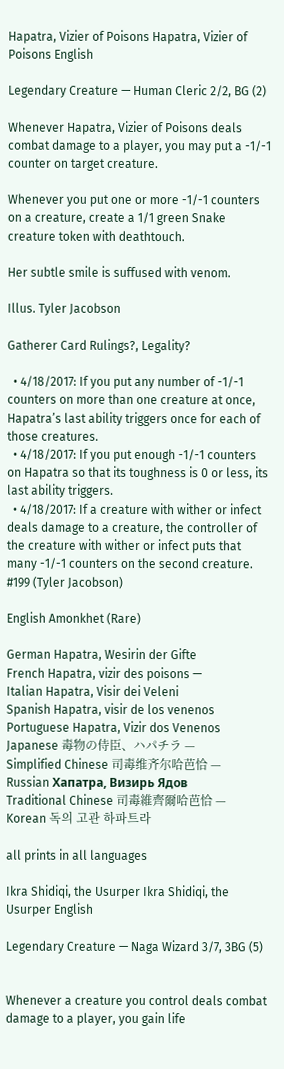Hapatra, Vizier of Poisons Hapatra, Vizier of Poisons English

Legendary Creature — Human Cleric 2/2, BG (2)

Whenever Hapatra, Vizier of Poisons deals combat damage to a player, you may put a -1/-1 counter on target creature.

Whenever you put one or more -1/-1 counters on a creature, create a 1/1 green Snake creature token with deathtouch.

Her subtle smile is suffused with venom.

Illus. Tyler Jacobson

Gatherer Card Rulings?, Legality?

  • 4/18/2017: If you put any number of -1/-1 counters on more than one creature at once, Hapatra’s last ability triggers once for each of those creatures.
  • 4/18/2017: If you put enough -1/-1 counters on Hapatra so that its toughness is 0 or less, its last ability triggers.
  • 4/18/2017: If a creature with wither or infect deals damage to a creature, the controller of the creature with wither or infect puts that many -1/-1 counters on the second creature.
#199 (Tyler Jacobson)

English Amonkhet (Rare)

German Hapatra, Wesirin der Gifte
French Hapatra, vizir des poisons —
Italian Hapatra, Visir dei Veleni
Spanish Hapatra, visir de los venenos
Portuguese Hapatra, Vizir dos Venenos
Japanese 毒物の侍臣、ハパチラ —
Simplified Chinese 司毒维齐尔哈芭恰 —
Russian Хапатра, Визирь Ядов
Traditional Chinese 司毒維齊爾哈芭恰 —
Korean 독의 고관 하파트라

all prints in all languages

Ikra Shidiqi, the Usurper Ikra Shidiqi, the Usurper English

Legendary Creature — Naga Wizard 3/7, 3BG (5)


Whenever a creature you control deals combat damage to a player, you gain life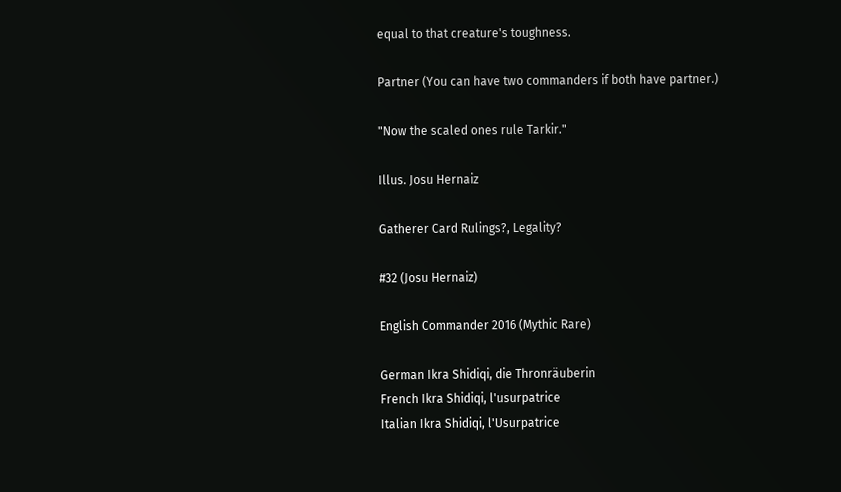equal to that creature's toughness.

Partner (You can have two commanders if both have partner.)

"Now the scaled ones rule Tarkir."

Illus. Josu Hernaiz

Gatherer Card Rulings?, Legality?

#32 (Josu Hernaiz)

English Commander 2016 (Mythic Rare)

German Ikra Shidiqi, die Thronräuberin
French Ikra Shidiqi, l'usurpatrice
Italian Ikra Shidiqi, l'Usurpatrice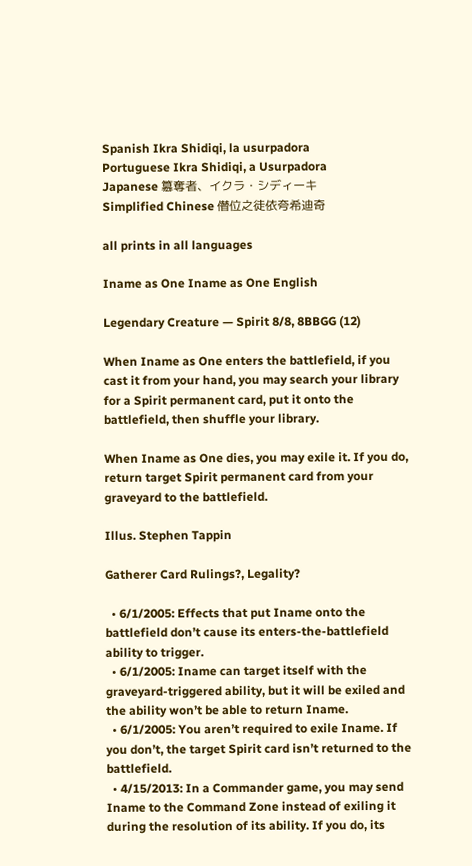Spanish Ikra Shidiqi, la usurpadora
Portuguese Ikra Shidiqi, a Usurpadora
Japanese 簒奪者、イクラ・シディーキ
Simplified Chinese 僭位之徒依夸希迪奇

all prints in all languages

Iname as One Iname as One English

Legendary Creature — Spirit 8/8, 8BBGG (12)

When Iname as One enters the battlefield, if you cast it from your hand, you may search your library for a Spirit permanent card, put it onto the battlefield, then shuffle your library.

When Iname as One dies, you may exile it. If you do, return target Spirit permanent card from your graveyard to the battlefield.

Illus. Stephen Tappin

Gatherer Card Rulings?, Legality?

  • 6/1/2005: Effects that put Iname onto the battlefield don’t cause its enters-the-battlefield ability to trigger.
  • 6/1/2005: Iname can target itself with the graveyard-triggered ability, but it will be exiled and the ability won’t be able to return Iname.
  • 6/1/2005: You aren’t required to exile Iname. If you don’t, the target Spirit card isn’t returned to the battlefield.
  • 4/15/2013: In a Commander game, you may send Iname to the Command Zone instead of exiling it during the resolution of its ability. If you do, its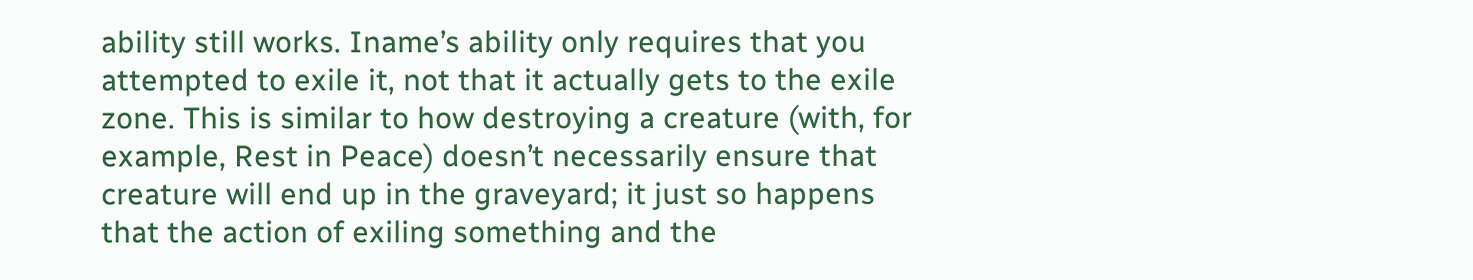ability still works. Iname’s ability only requires that you attempted to exile it, not that it actually gets to the exile zone. This is similar to how destroying a creature (with, for example, Rest in Peace) doesn’t necessarily ensure that creature will end up in the graveyard; it just so happens that the action of exiling something and the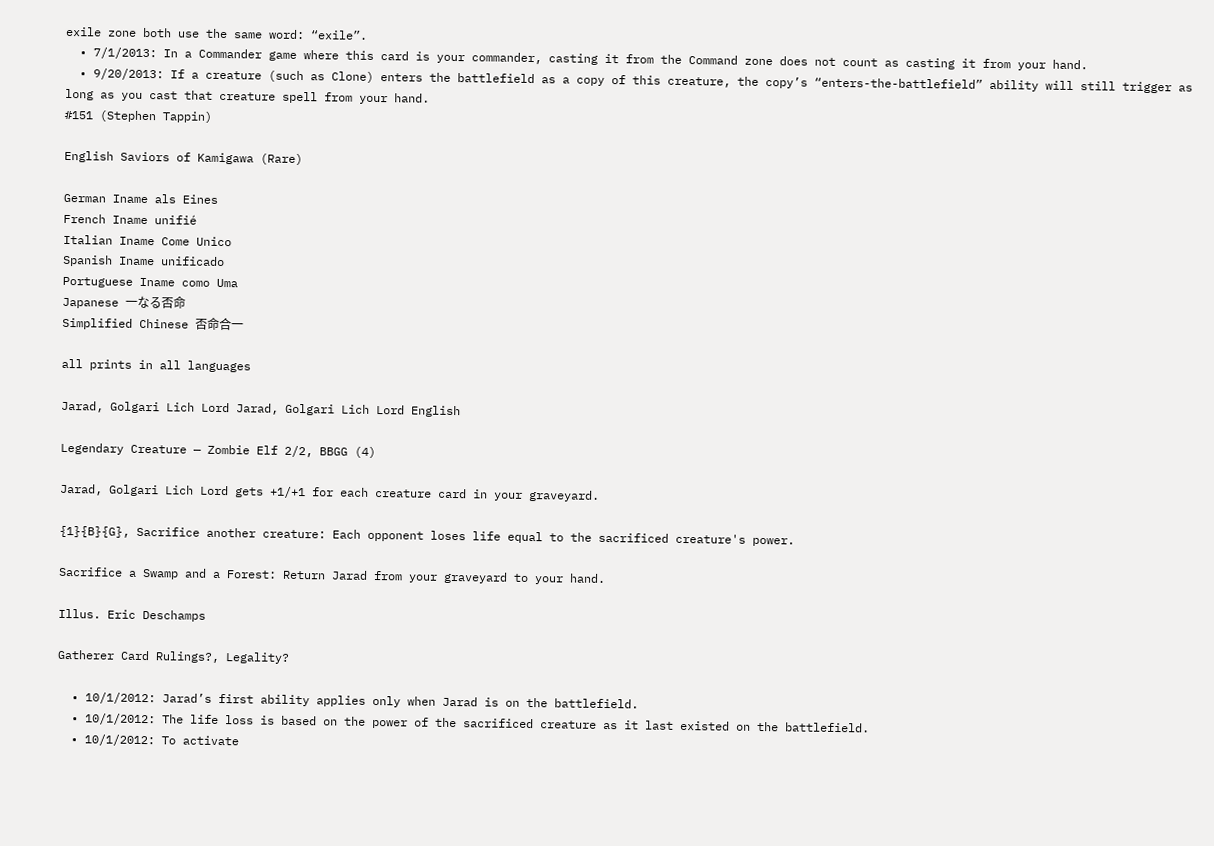exile zone both use the same word: “exile”.
  • 7/1/2013: In a Commander game where this card is your commander, casting it from the Command zone does not count as casting it from your hand.
  • 9/20/2013: If a creature (such as Clone) enters the battlefield as a copy of this creature, the copy’s “enters-the-battlefield” ability will still trigger as long as you cast that creature spell from your hand.
#151 (Stephen Tappin)

English Saviors of Kamigawa (Rare)

German Iname als Eines
French Iname unifié
Italian Iname Come Unico
Spanish Iname unificado
Portuguese Iname como Uma
Japanese 一なる否命
Simplified Chinese 否命合一

all prints in all languages

Jarad, Golgari Lich Lord Jarad, Golgari Lich Lord English

Legendary Creature — Zombie Elf 2/2, BBGG (4)

Jarad, Golgari Lich Lord gets +1/+1 for each creature card in your graveyard.

{1}{B}{G}, Sacrifice another creature: Each opponent loses life equal to the sacrificed creature's power.

Sacrifice a Swamp and a Forest: Return Jarad from your graveyard to your hand.

Illus. Eric Deschamps

Gatherer Card Rulings?, Legality?

  • 10/1/2012: Jarad’s first ability applies only when Jarad is on the battlefield.
  • 10/1/2012: The life loss is based on the power of the sacrificed creature as it last existed on the battlefield.
  • 10/1/2012: To activate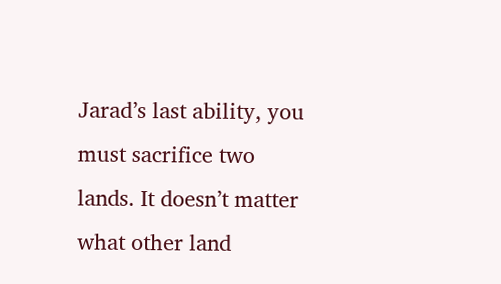Jarad’s last ability, you must sacrifice two lands. It doesn’t matter what other land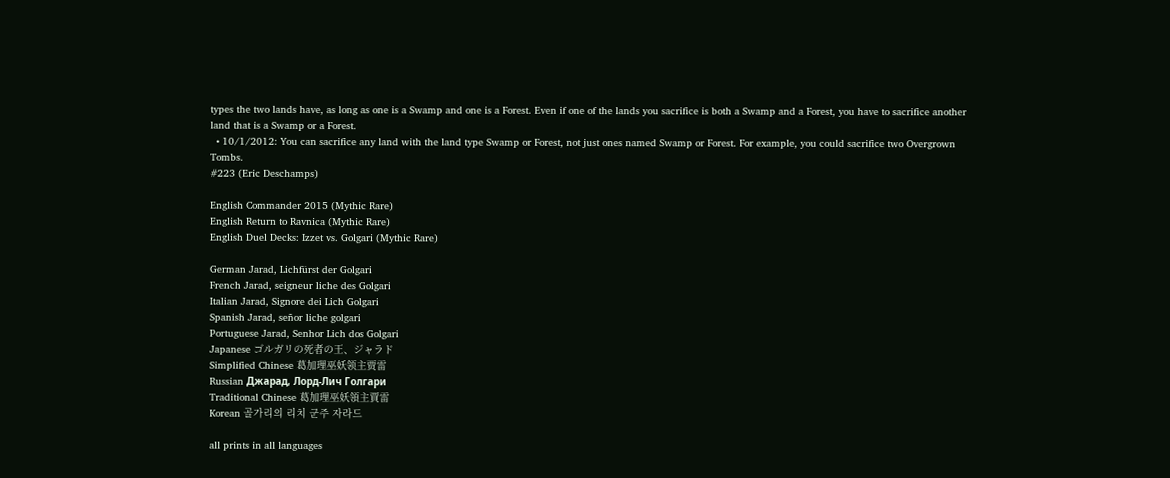types the two lands have, as long as one is a Swamp and one is a Forest. Even if one of the lands you sacrifice is both a Swamp and a Forest, you have to sacrifice another land that is a Swamp or a Forest.
  • 10/1/2012: You can sacrifice any land with the land type Swamp or Forest, not just ones named Swamp or Forest. For example, you could sacrifice two Overgrown Tombs.
#223 (Eric Deschamps)

English Commander 2015 (Mythic Rare)
English Return to Ravnica (Mythic Rare)
English Duel Decks: Izzet vs. Golgari (Mythic Rare)

German Jarad, Lichfürst der Golgari
French Jarad, seigneur liche des Golgari
Italian Jarad, Signore dei Lich Golgari
Spanish Jarad, señor liche golgari
Portuguese Jarad, Senhor Lich dos Golgari
Japanese ゴルガリの死者の王、ジャラド
Simplified Chinese 葛加理巫妖领主贾雷
Russian Джарад, Лорд-Лич Голгари
Traditional Chinese 葛加理巫妖領主賈雷
Korean 골가리의 리치 군주 자라드

all prints in all languages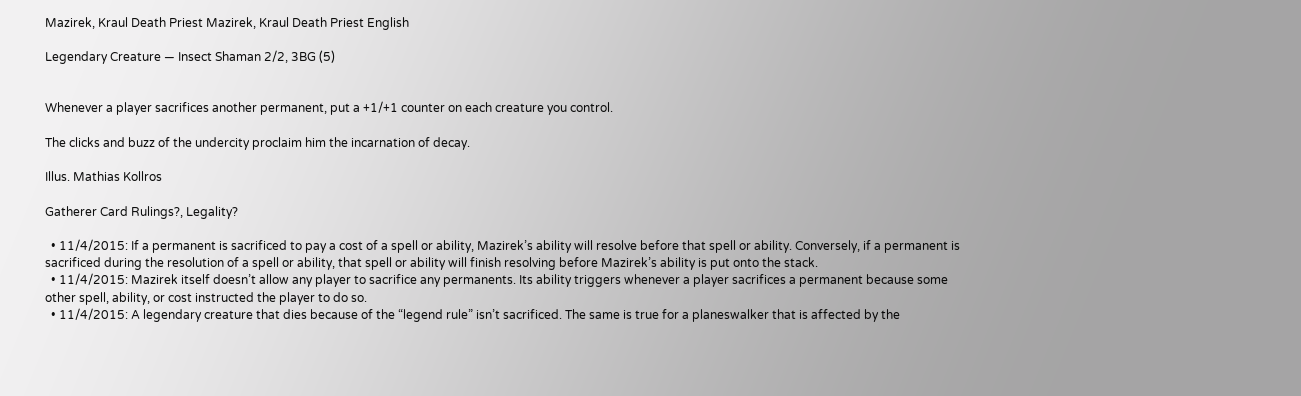Mazirek, Kraul Death Priest Mazirek, Kraul Death Priest English

Legendary Creature — Insect Shaman 2/2, 3BG (5)


Whenever a player sacrifices another permanent, put a +1/+1 counter on each creature you control.

The clicks and buzz of the undercity proclaim him the incarnation of decay.

Illus. Mathias Kollros

Gatherer Card Rulings?, Legality?

  • 11/4/2015: If a permanent is sacrificed to pay a cost of a spell or ability, Mazirek’s ability will resolve before that spell or ability. Conversely, if a permanent is sacrificed during the resolution of a spell or ability, that spell or ability will finish resolving before Mazirek’s ability is put onto the stack.
  • 11/4/2015: Mazirek itself doesn’t allow any player to sacrifice any permanents. Its ability triggers whenever a player sacrifices a permanent because some other spell, ability, or cost instructed the player to do so.
  • 11/4/2015: A legendary creature that dies because of the “legend rule” isn’t sacrificed. The same is true for a planeswalker that is affected by the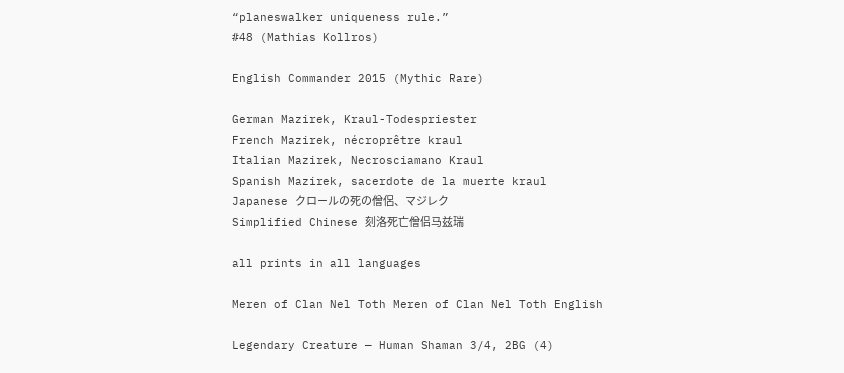“planeswalker uniqueness rule.”
#48 (Mathias Kollros)

English Commander 2015 (Mythic Rare)

German Mazirek, Kraul-Todespriester
French Mazirek, nécroprêtre kraul
Italian Mazirek, Necrosciamano Kraul
Spanish Mazirek, sacerdote de la muerte kraul
Japanese クロールの死の僧侶、マジレク
Simplified Chinese 刻洛死亡僧侣马兹瑞

all prints in all languages

Meren of Clan Nel Toth Meren of Clan Nel Toth English

Legendary Creature — Human Shaman 3/4, 2BG (4)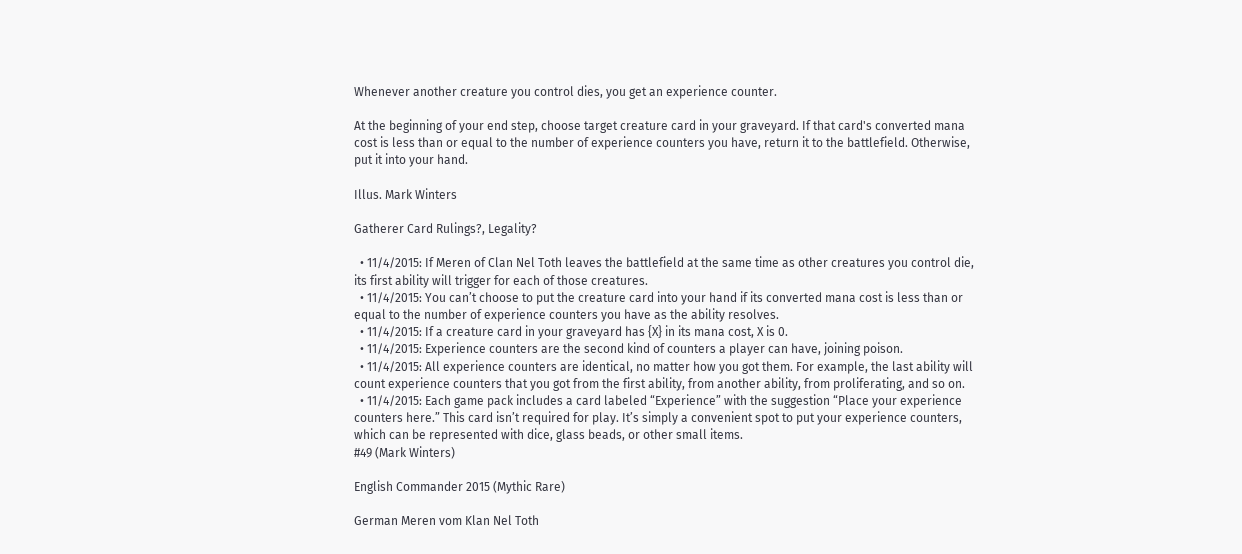Whenever another creature you control dies, you get an experience counter.

At the beginning of your end step, choose target creature card in your graveyard. If that card's converted mana cost is less than or equal to the number of experience counters you have, return it to the battlefield. Otherwise, put it into your hand.

Illus. Mark Winters

Gatherer Card Rulings?, Legality?

  • 11/4/2015: If Meren of Clan Nel Toth leaves the battlefield at the same time as other creatures you control die, its first ability will trigger for each of those creatures.
  • 11/4/2015: You can’t choose to put the creature card into your hand if its converted mana cost is less than or equal to the number of experience counters you have as the ability resolves.
  • 11/4/2015: If a creature card in your graveyard has {X} in its mana cost, X is 0.
  • 11/4/2015: Experience counters are the second kind of counters a player can have, joining poison.
  • 11/4/2015: All experience counters are identical, no matter how you got them. For example, the last ability will count experience counters that you got from the first ability, from another ability, from proliferating, and so on.
  • 11/4/2015: Each game pack includes a card labeled “Experience” with the suggestion “Place your experience counters here.” This card isn’t required for play. It’s simply a convenient spot to put your experience counters, which can be represented with dice, glass beads, or other small items.
#49 (Mark Winters)

English Commander 2015 (Mythic Rare)

German Meren vom Klan Nel Toth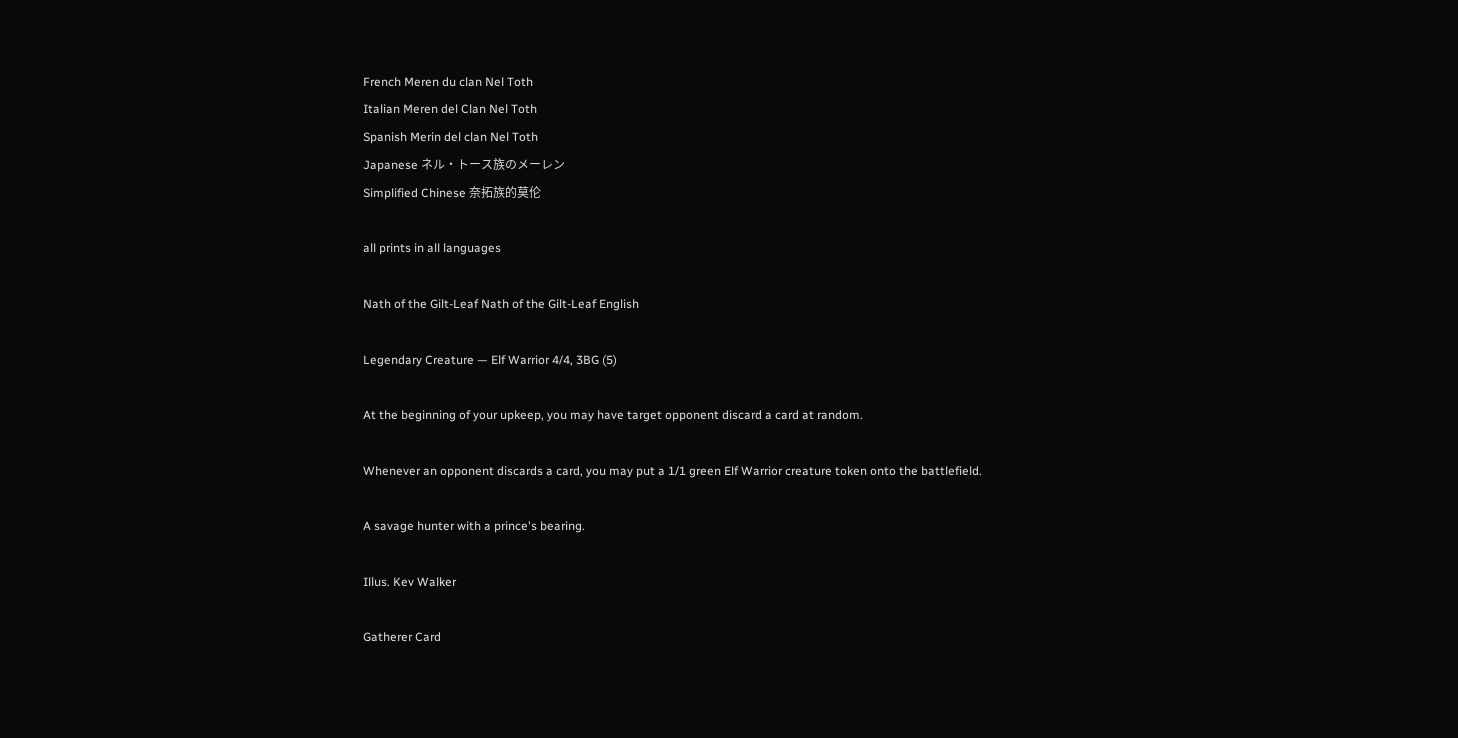French Meren du clan Nel Toth
Italian Meren del Clan Nel Toth
Spanish Merin del clan Nel Toth
Japanese ネル・トース族のメーレン
Simplified Chinese 奈拓族的莫伦

all prints in all languages

Nath of the Gilt-Leaf Nath of the Gilt-Leaf English

Legendary Creature — Elf Warrior 4/4, 3BG (5)

At the beginning of your upkeep, you may have target opponent discard a card at random.

Whenever an opponent discards a card, you may put a 1/1 green Elf Warrior creature token onto the battlefield.

A savage hunter with a prince's bearing.

Illus. Kev Walker

Gatherer Card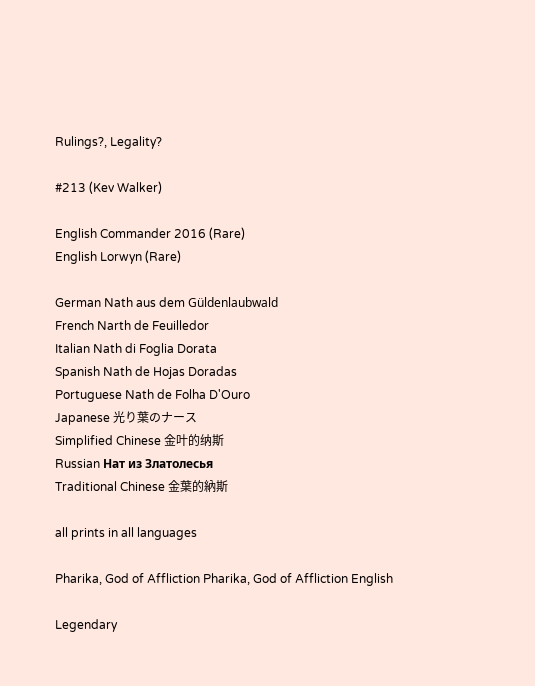Rulings?, Legality?

#213 (Kev Walker)

English Commander 2016 (Rare)
English Lorwyn (Rare)

German Nath aus dem Güldenlaubwald
French Narth de Feuilledor
Italian Nath di Foglia Dorata
Spanish Nath de Hojas Doradas
Portuguese Nath de Folha D'Ouro
Japanese 光り葉のナース
Simplified Chinese 金叶的纳斯
Russian Нат из Златолесья
Traditional Chinese 金葉的納斯

all prints in all languages

Pharika, God of Affliction Pharika, God of Affliction English

Legendary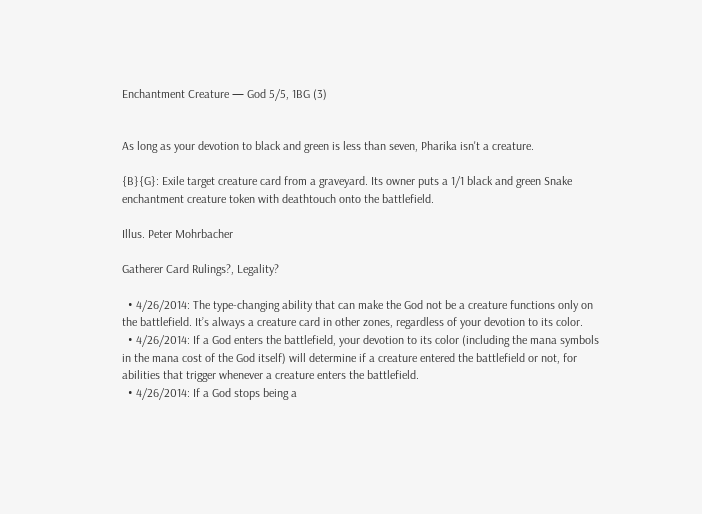Enchantment Creature — God 5/5, 1BG (3)


As long as your devotion to black and green is less than seven, Pharika isn't a creature.

{B}{G}: Exile target creature card from a graveyard. Its owner puts a 1/1 black and green Snake enchantment creature token with deathtouch onto the battlefield.

Illus. Peter Mohrbacher

Gatherer Card Rulings?, Legality?

  • 4/26/2014: The type-changing ability that can make the God not be a creature functions only on the battlefield. It’s always a creature card in other zones, regardless of your devotion to its color.
  • 4/26/2014: If a God enters the battlefield, your devotion to its color (including the mana symbols in the mana cost of the God itself) will determine if a creature entered the battlefield or not, for abilities that trigger whenever a creature enters the battlefield.
  • 4/26/2014: If a God stops being a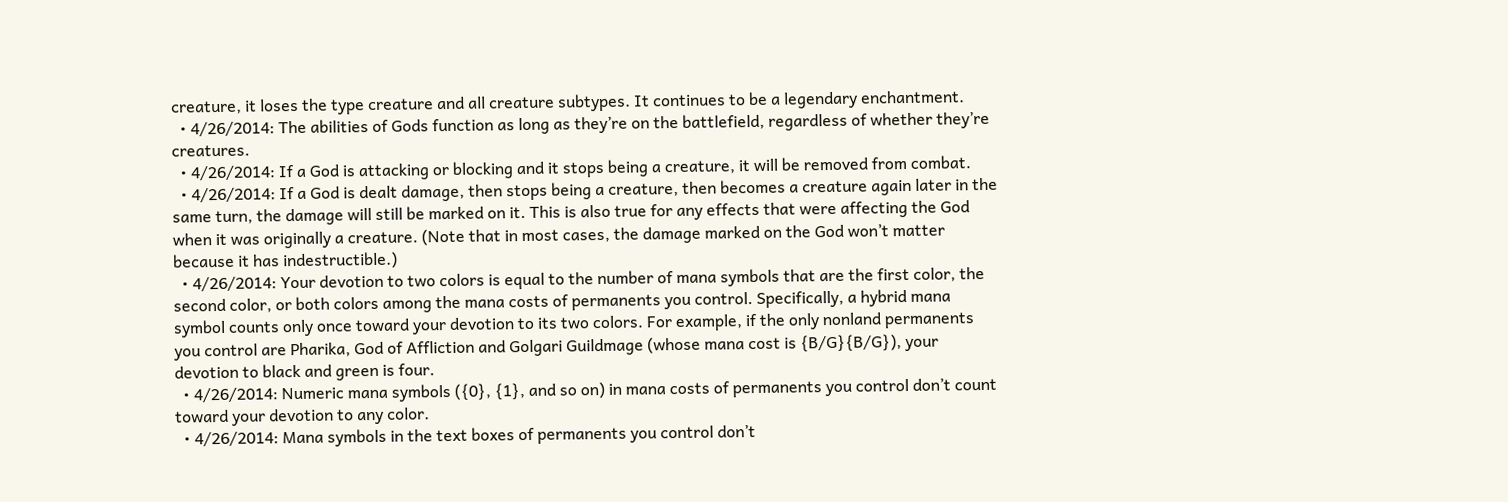creature, it loses the type creature and all creature subtypes. It continues to be a legendary enchantment.
  • 4/26/2014: The abilities of Gods function as long as they’re on the battlefield, regardless of whether they’re creatures.
  • 4/26/2014: If a God is attacking or blocking and it stops being a creature, it will be removed from combat.
  • 4/26/2014: If a God is dealt damage, then stops being a creature, then becomes a creature again later in the same turn, the damage will still be marked on it. This is also true for any effects that were affecting the God when it was originally a creature. (Note that in most cases, the damage marked on the God won’t matter because it has indestructible.)
  • 4/26/2014: Your devotion to two colors is equal to the number of mana symbols that are the first color, the second color, or both colors among the mana costs of permanents you control. Specifically, a hybrid mana symbol counts only once toward your devotion to its two colors. For example, if the only nonland permanents you control are Pharika, God of Affliction and Golgari Guildmage (whose mana cost is {B/G}{B/G}), your devotion to black and green is four.
  • 4/26/2014: Numeric mana symbols ({0}, {1}, and so on) in mana costs of permanents you control don’t count toward your devotion to any color.
  • 4/26/2014: Mana symbols in the text boxes of permanents you control don’t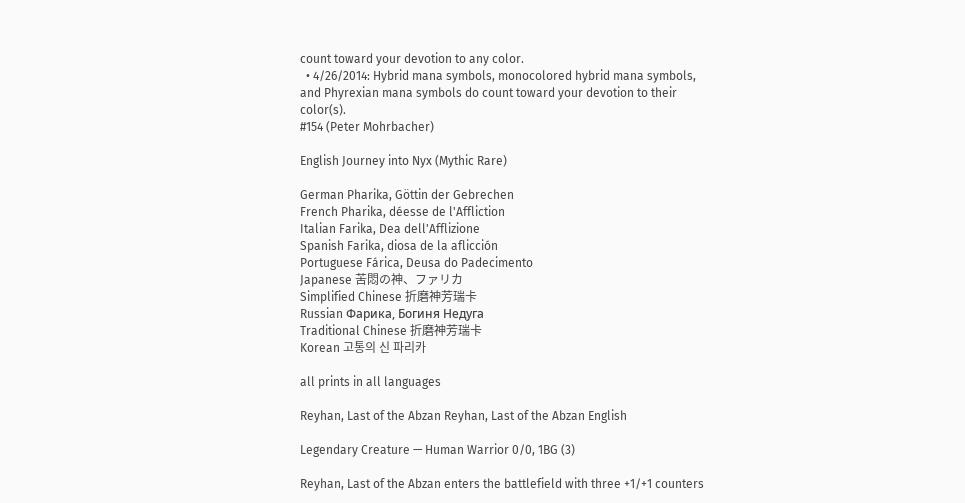count toward your devotion to any color.
  • 4/26/2014: Hybrid mana symbols, monocolored hybrid mana symbols, and Phyrexian mana symbols do count toward your devotion to their color(s).
#154 (Peter Mohrbacher)

English Journey into Nyx (Mythic Rare)

German Pharika, Göttin der Gebrechen
French Pharika, déesse de l'Affliction
Italian Farika, Dea dell'Afflizione
Spanish Farika, diosa de la aflicción
Portuguese Fárica, Deusa do Padecimento
Japanese 苦悶の神、ファリカ
Simplified Chinese 折磨神芳瑞卡
Russian Фарика, Богиня Недуга
Traditional Chinese 折磨神芳瑞卡
Korean 고통의 신 파리카

all prints in all languages

Reyhan, Last of the Abzan Reyhan, Last of the Abzan English

Legendary Creature — Human Warrior 0/0, 1BG (3)

Reyhan, Last of the Abzan enters the battlefield with three +1/+1 counters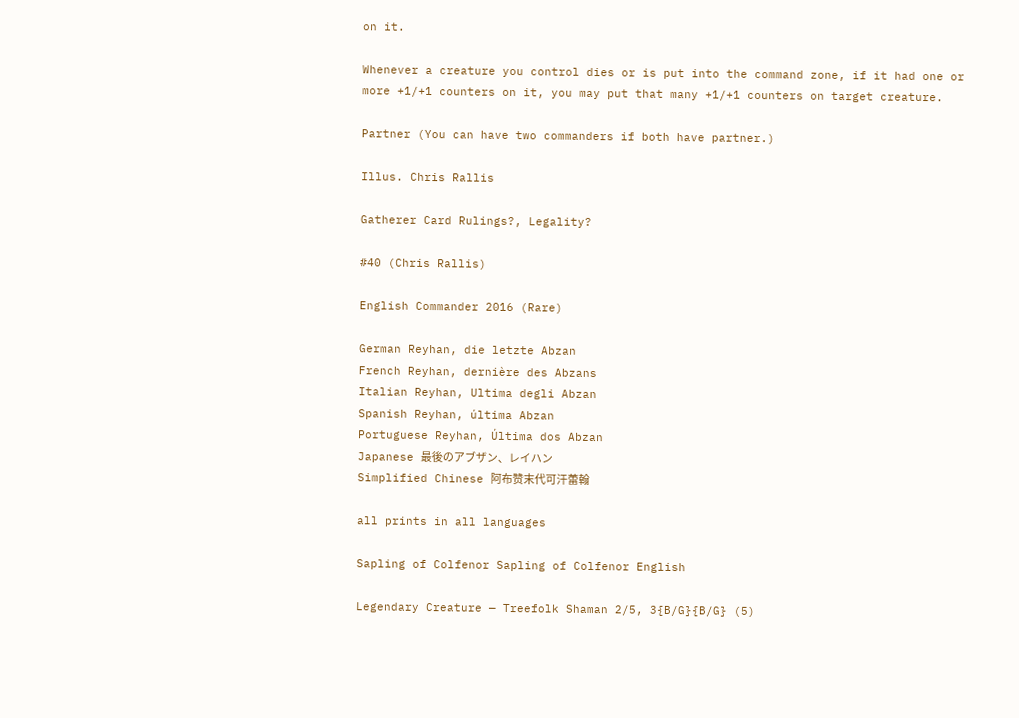on it.

Whenever a creature you control dies or is put into the command zone, if it had one or more +1/+1 counters on it, you may put that many +1/+1 counters on target creature.

Partner (You can have two commanders if both have partner.)

Illus. Chris Rallis

Gatherer Card Rulings?, Legality?

#40 (Chris Rallis)

English Commander 2016 (Rare)

German Reyhan, die letzte Abzan
French Reyhan, dernière des Abzans
Italian Reyhan, Ultima degli Abzan
Spanish Reyhan, última Abzan
Portuguese Reyhan, Última dos Abzan
Japanese 最後のアブザン、レイハン
Simplified Chinese 阿布赞末代可汗蕾翰

all prints in all languages

Sapling of Colfenor Sapling of Colfenor English

Legendary Creature — Treefolk Shaman 2/5, 3{B/G}{B/G} (5)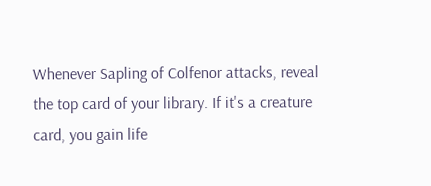Whenever Sapling of Colfenor attacks, reveal the top card of your library. If it's a creature card, you gain life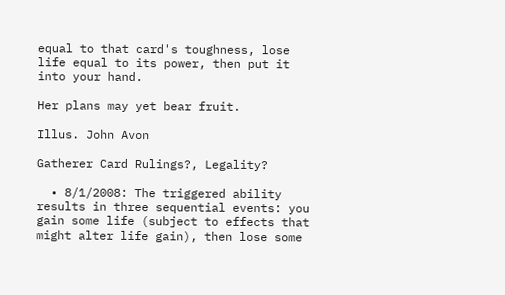equal to that card's toughness, lose life equal to its power, then put it into your hand.

Her plans may yet bear fruit.

Illus. John Avon

Gatherer Card Rulings?, Legality?

  • 8/1/2008: The triggered ability results in three sequential events: you gain some life (subject to effects that might alter life gain), then lose some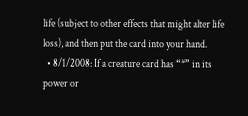life (subject to other effects that might alter life loss), and then put the card into your hand.
  • 8/1/2008: If a creature card has “*” in its power or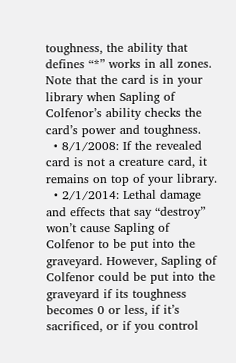toughness, the ability that defines “*” works in all zones. Note that the card is in your library when Sapling of Colfenor’s ability checks the card’s power and toughness.
  • 8/1/2008: If the revealed card is not a creature card, it remains on top of your library.
  • 2/1/2014: Lethal damage and effects that say “destroy” won’t cause Sapling of Colfenor to be put into the graveyard. However, Sapling of Colfenor could be put into the graveyard if its toughness becomes 0 or less, if it’s sacrificed, or if you control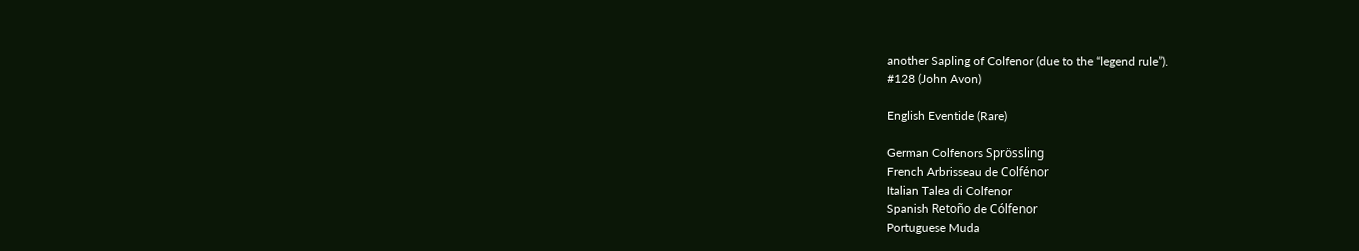another Sapling of Colfenor (due to the “legend rule”).
#128 (John Avon)

English Eventide (Rare)

German Colfenors Sprössling
French Arbrisseau de Colfénor
Italian Talea di Colfenor
Spanish Retoño de Cólfenor
Portuguese Muda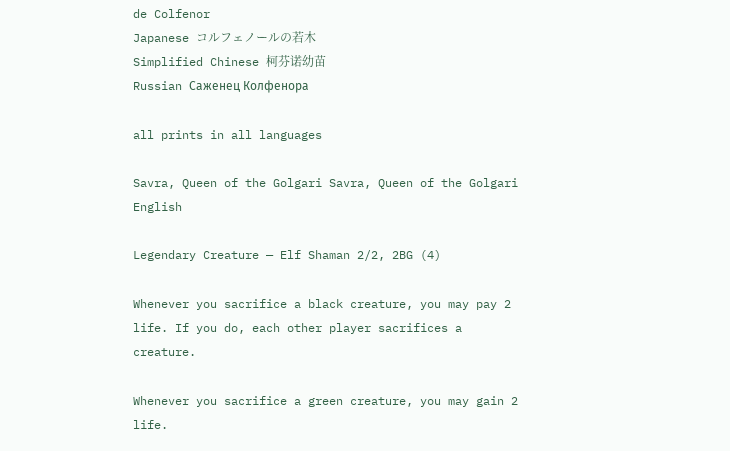de Colfenor
Japanese コルフェノールの若木
Simplified Chinese 柯芬诺幼苗
Russian Саженец Колфенора

all prints in all languages

Savra, Queen of the Golgari Savra, Queen of the Golgari English

Legendary Creature — Elf Shaman 2/2, 2BG (4)

Whenever you sacrifice a black creature, you may pay 2 life. If you do, each other player sacrifices a creature.

Whenever you sacrifice a green creature, you may gain 2 life.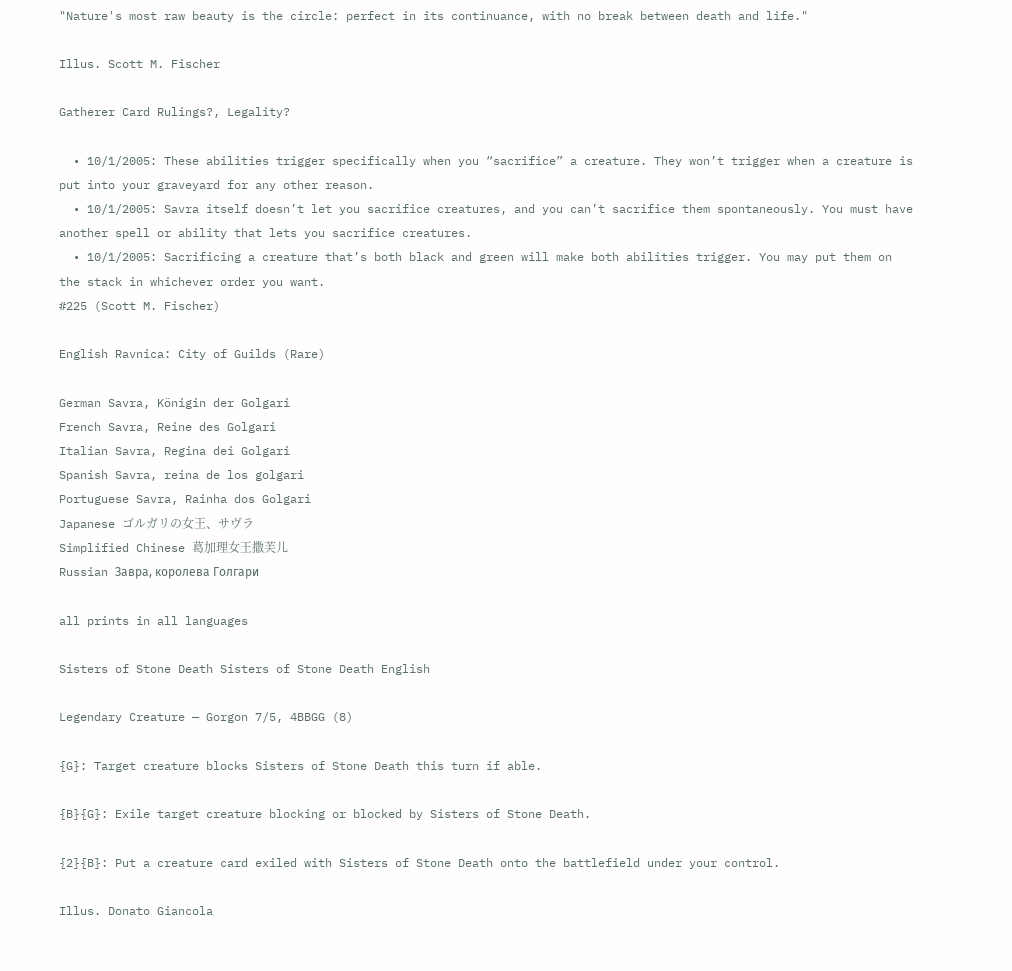"Nature's most raw beauty is the circle: perfect in its continuance, with no break between death and life."

Illus. Scott M. Fischer

Gatherer Card Rulings?, Legality?

  • 10/1/2005: These abilities trigger specifically when you “sacrifice” a creature. They won’t trigger when a creature is put into your graveyard for any other reason.
  • 10/1/2005: Savra itself doesn’t let you sacrifice creatures, and you can’t sacrifice them spontaneously. You must have another spell or ability that lets you sacrifice creatures.
  • 10/1/2005: Sacrificing a creature that’s both black and green will make both abilities trigger. You may put them on the stack in whichever order you want.
#225 (Scott M. Fischer)

English Ravnica: City of Guilds (Rare)

German Savra, Königin der Golgari
French Savra, Reine des Golgari
Italian Savra, Regina dei Golgari
Spanish Savra, reina de los golgari
Portuguese Savra, Rainha dos Golgari
Japanese ゴルガリの女王、サヴラ
Simplified Chinese 葛加理女王撒芙儿
Russian Завра, королева Голгари

all prints in all languages

Sisters of Stone Death Sisters of Stone Death English

Legendary Creature — Gorgon 7/5, 4BBGG (8)

{G}: Target creature blocks Sisters of Stone Death this turn if able.

{B}{G}: Exile target creature blocking or blocked by Sisters of Stone Death.

{2}{B}: Put a creature card exiled with Sisters of Stone Death onto the battlefield under your control.

Illus. Donato Giancola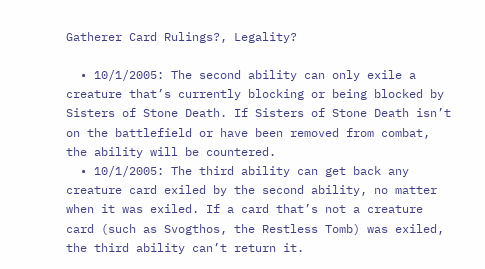Gatherer Card Rulings?, Legality?

  • 10/1/2005: The second ability can only exile a creature that’s currently blocking or being blocked by Sisters of Stone Death. If Sisters of Stone Death isn’t on the battlefield or have been removed from combat, the ability will be countered.
  • 10/1/2005: The third ability can get back any creature card exiled by the second ability, no matter when it was exiled. If a card that’s not a creature card (such as Svogthos, the Restless Tomb) was exiled, the third ability can’t return it.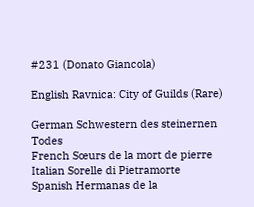#231 (Donato Giancola)

English Ravnica: City of Guilds (Rare)

German Schwestern des steinernen Todes
French Sœurs de la mort de pierre
Italian Sorelle di Pietramorte
Spanish Hermanas de la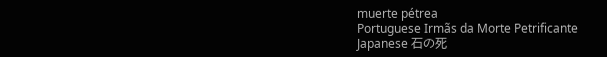muerte pétrea
Portuguese Irmãs da Morte Petrificante
Japanese 石の死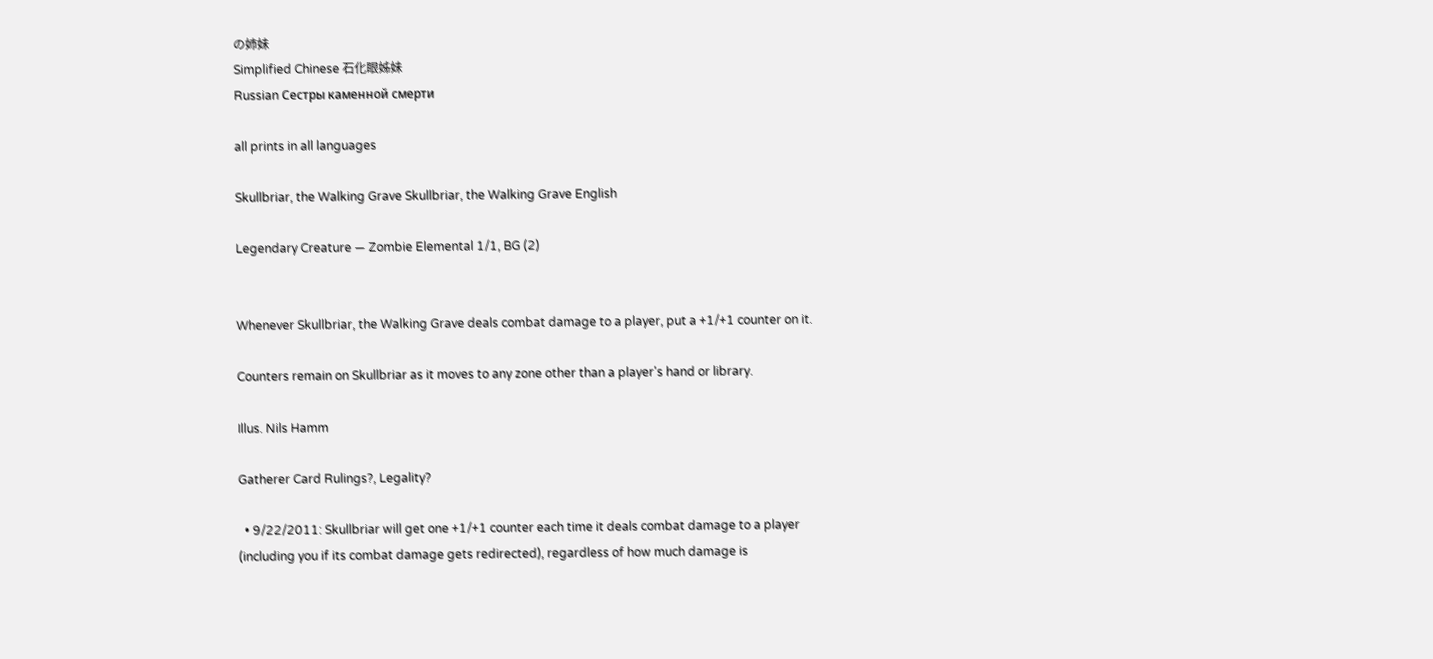の姉妹
Simplified Chinese 石化眼姊妹
Russian Сестры каменной смерти

all prints in all languages

Skullbriar, the Walking Grave Skullbriar, the Walking Grave English

Legendary Creature — Zombie Elemental 1/1, BG (2)


Whenever Skullbriar, the Walking Grave deals combat damage to a player, put a +1/+1 counter on it.

Counters remain on Skullbriar as it moves to any zone other than a player's hand or library.

Illus. Nils Hamm

Gatherer Card Rulings?, Legality?

  • 9/22/2011: Skullbriar will get one +1/+1 counter each time it deals combat damage to a player (including you if its combat damage gets redirected), regardless of how much damage is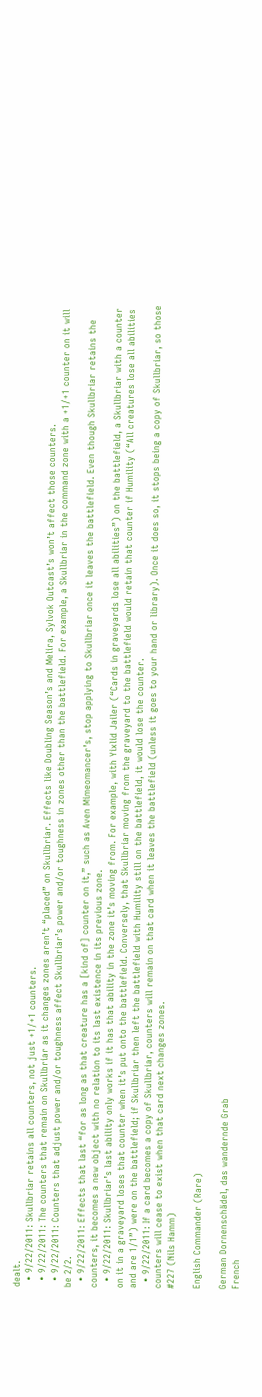dealt.
  • 9/22/2011: Skullbriar retains all counters, not just +1/+1 counters.
  • 9/22/2011: The counters that remain on Skullbriar as it changes zones aren’t “placed” on Skullbriar. Effects like Doubling Season’s and Melira, Sylvok Outcast’s won’t affect those counters.
  • 9/22/2011: Counters that adjust power and/or toughness affect Skullbriar’s power and/or toughness in zones other than the battlefield. For example, a Skullbriar in the command zone with a +1/+1 counter on it will be 2/2.
  • 9/22/2011: Effects that last “for as long as that creature has a [kind of] counter on it,” such as Aven Mimeomancer’s, stop applying to Skullbriar once it leaves the battlefield. Even though Skullbriar retains the counters, it becomes a new object with no relation to its last existence in its previous zone.
  • 9/22/2011: Skullbriar’s last ability only works if it has that ability in the zone it’s moving from. For example, with Yixlid Jailer (“Cards in graveyards lose all abilities”) on the battlefield, a Skullbriar with a counter on it in a graveyard loses that counter when it’s put onto the battlefield. Conversely, that Skullbriar moving from the graveyard to the battlefield would retain that counter if Humility (“All creatures lose all abilities and are 1/1”) were on the battlefield; if Skullbriar then left the battlefield with Humility still on the battlefield, it would lose the counter.
  • 9/22/2011: If a card becomes a copy of Skullbriar, counters will remain on that card when it leaves the battlefield (unless it goes to your hand or library). Once it does so, it stops being a copy of Skullbriar, so those counters will cease to exist when that card next changes zones.
#227 (Nils Hamm)

English Commander (Rare)

German Dornenschädel, das wandernde Grab
French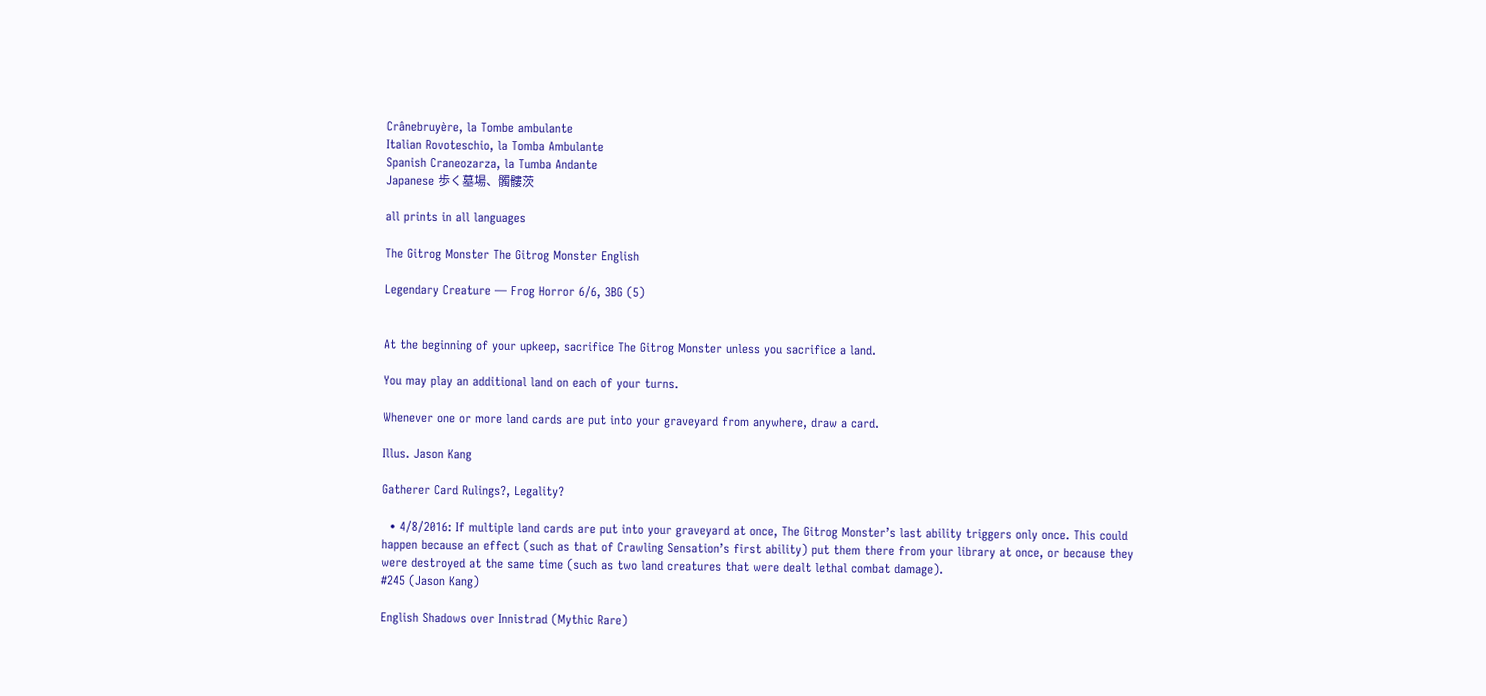Crânebruyère, la Tombe ambulante
Italian Rovoteschio, la Tomba Ambulante
Spanish Craneozarza, la Tumba Andante
Japanese 歩く墓場、髑髏茨

all prints in all languages

The Gitrog Monster The Gitrog Monster English

Legendary Creature — Frog Horror 6/6, 3BG (5)


At the beginning of your upkeep, sacrifice The Gitrog Monster unless you sacrifice a land.

You may play an additional land on each of your turns.

Whenever one or more land cards are put into your graveyard from anywhere, draw a card.

Illus. Jason Kang

Gatherer Card Rulings?, Legality?

  • 4/8/2016: If multiple land cards are put into your graveyard at once, The Gitrog Monster’s last ability triggers only once. This could happen because an effect (such as that of Crawling Sensation’s first ability) put them there from your library at once, or because they were destroyed at the same time (such as two land creatures that were dealt lethal combat damage).
#245 (Jason Kang)

English Shadows over Innistrad (Mythic Rare)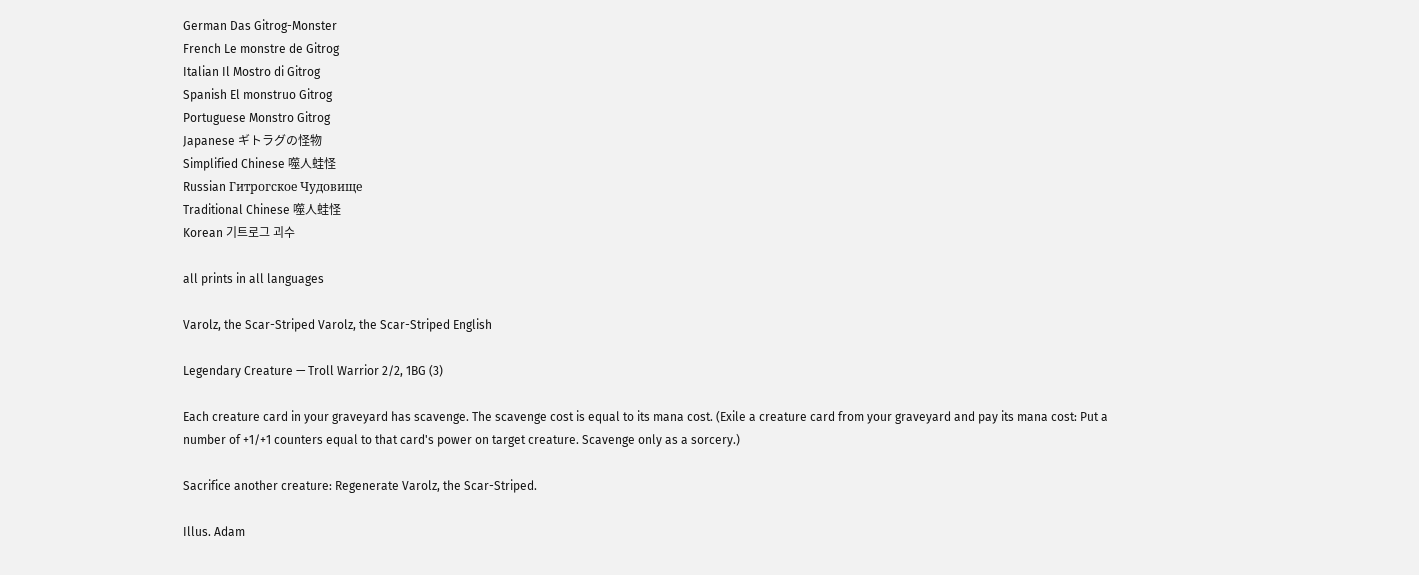German Das Gitrog-Monster
French Le monstre de Gitrog
Italian Il Mostro di Gitrog
Spanish El monstruo Gitrog
Portuguese Monstro Gitrog
Japanese ギトラグの怪物
Simplified Chinese 噬人蛙怪
Russian Гитрогское Чудовище
Traditional Chinese 噬人蛙怪
Korean 기트로그 괴수

all prints in all languages

Varolz, the Scar-Striped Varolz, the Scar-Striped English

Legendary Creature — Troll Warrior 2/2, 1BG (3)

Each creature card in your graveyard has scavenge. The scavenge cost is equal to its mana cost. (Exile a creature card from your graveyard and pay its mana cost: Put a number of +1/+1 counters equal to that card's power on target creature. Scavenge only as a sorcery.)

Sacrifice another creature: Regenerate Varolz, the Scar-Striped.

Illus. Adam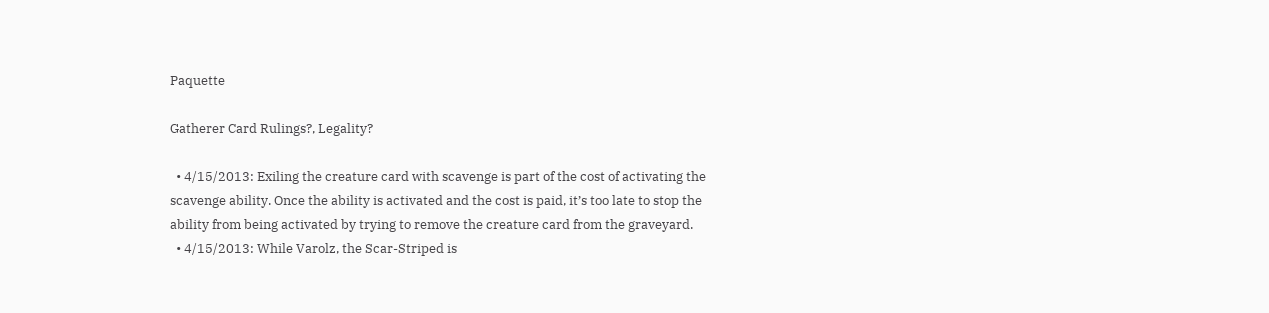Paquette

Gatherer Card Rulings?, Legality?

  • 4/15/2013: Exiling the creature card with scavenge is part of the cost of activating the scavenge ability. Once the ability is activated and the cost is paid, it’s too late to stop the ability from being activated by trying to remove the creature card from the graveyard.
  • 4/15/2013: While Varolz, the Scar-Striped is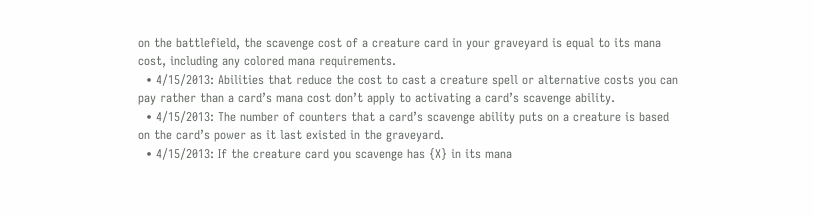on the battlefield, the scavenge cost of a creature card in your graveyard is equal to its mana cost, including any colored mana requirements.
  • 4/15/2013: Abilities that reduce the cost to cast a creature spell or alternative costs you can pay rather than a card’s mana cost don’t apply to activating a card’s scavenge ability.
  • 4/15/2013: The number of counters that a card’s scavenge ability puts on a creature is based on the card’s power as it last existed in the graveyard.
  • 4/15/2013: If the creature card you scavenge has {X} in its mana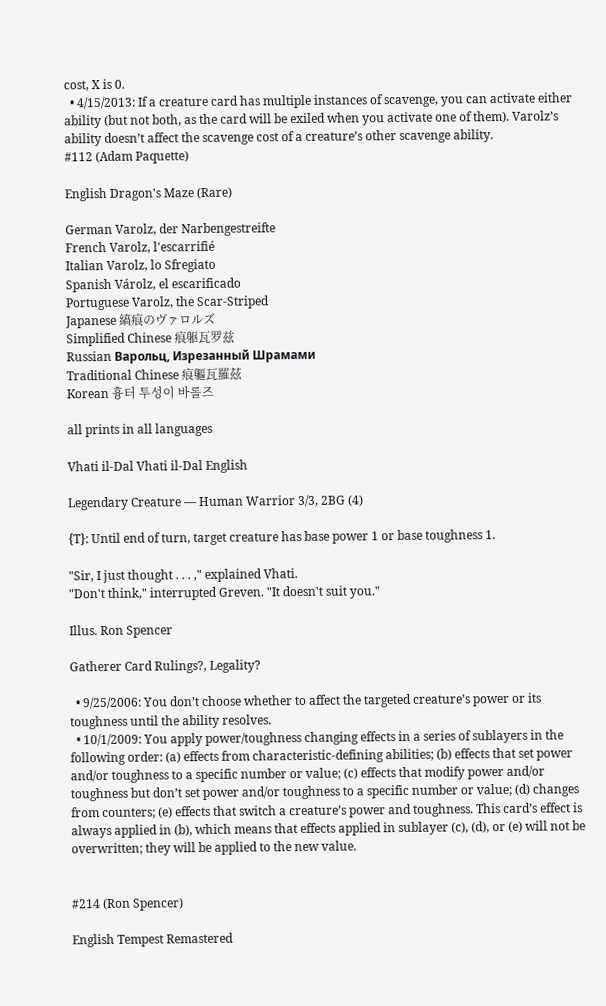cost, X is 0.
  • 4/15/2013: If a creature card has multiple instances of scavenge, you can activate either ability (but not both, as the card will be exiled when you activate one of them). Varolz’s ability doesn’t affect the scavenge cost of a creature’s other scavenge ability.
#112 (Adam Paquette)

English Dragon's Maze (Rare)

German Varolz, der Narbengestreifte
French Varolz, l'escarrifié
Italian Varolz, lo Sfregiato
Spanish Várolz, el escarificado
Portuguese Varolz, the Scar-Striped
Japanese 縞痕のヴァロルズ
Simplified Chinese 痕躯瓦罗兹
Russian Варольц, Изрезанный Шрамами
Traditional Chinese 痕軀瓦羅茲
Korean 흉터 투성이 바롤즈

all prints in all languages

Vhati il-Dal Vhati il-Dal English

Legendary Creature — Human Warrior 3/3, 2BG (4)

{T}: Until end of turn, target creature has base power 1 or base toughness 1.

"Sir, I just thought . . . ," explained Vhati.
"Don't think," interrupted Greven. "It doesn't suit you."

Illus. Ron Spencer

Gatherer Card Rulings?, Legality?

  • 9/25/2006: You don’t choose whether to affect the targeted creature’s power or its toughness until the ability resolves.
  • 10/1/2009: You apply power/toughness changing effects in a series of sublayers in the following order: (a) effects from characteristic-defining abilities; (b) effects that set power and/or toughness to a specific number or value; (c) effects that modify power and/or toughness but don’t set power and/or toughness to a specific number or value; (d) changes from counters; (e) effects that switch a creature’s power and toughness. This card’s effect is always applied in (b), which means that effects applied in sublayer (c), (d), or (e) will not be overwritten; they will be applied to the new value.


#214 (Ron Spencer)

English Tempest Remastered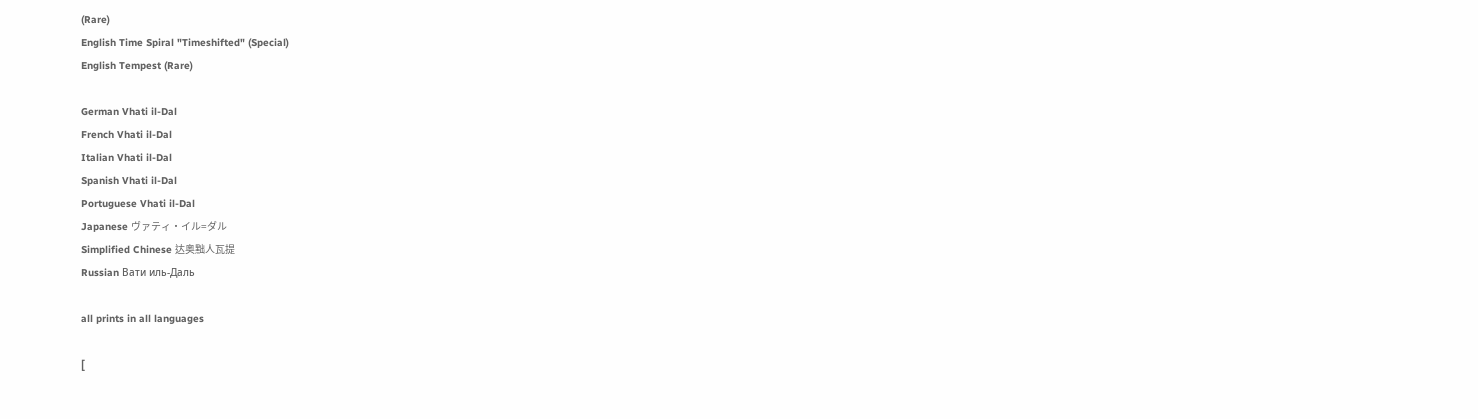(Rare)
English Time Spiral "Timeshifted" (Special)
English Tempest (Rare)

German Vhati il-Dal
French Vhati il-Dal
Italian Vhati il-Dal
Spanish Vhati il-Dal
Portuguese Vhati il-Dal
Japanese ヴァティ・イル=ダル
Simplified Chinese 达奥黜人瓦提
Russian Вати иль-Даль

all prints in all languages

[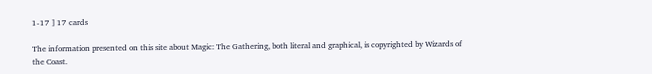1-17 ] 17 cards

The information presented on this site about Magic: The Gathering, both literal and graphical, is copyrighted by Wizards of the Coast.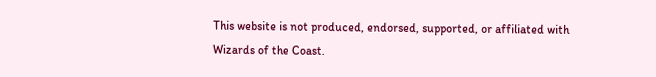This website is not produced, endorsed, supported, or affiliated with Wizards of the Coast.